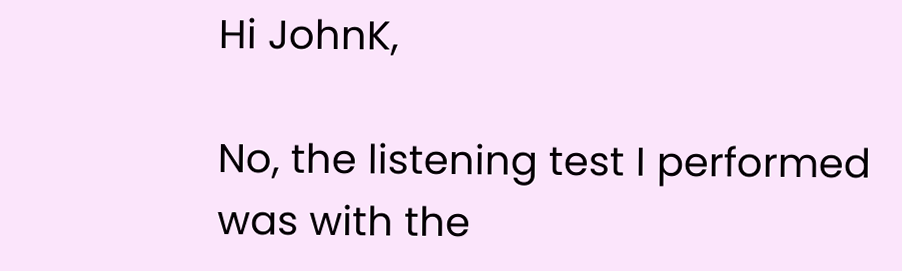Hi JohnK,

No, the listening test I performed was with the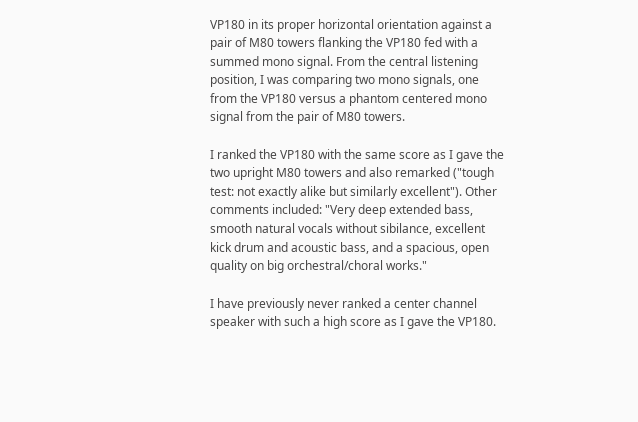VP180 in its proper horizontal orientation against a pair of M80 towers flanking the VP180 fed with a summed mono signal. From the central listening position, I was comparing two mono signals, one from the VP180 versus a phantom centered mono signal from the pair of M80 towers.

I ranked the VP180 with the same score as I gave the two upright M80 towers and also remarked ("tough test: not exactly alike but similarly excellent"). Other comments included: "Very deep extended bass, smooth natural vocals without sibilance, excellent kick drum and acoustic bass, and a spacious, open quality on big orchestral/choral works."

I have previously never ranked a center channel speaker with such a high score as I gave the VP180.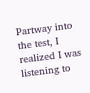Partway into the test, I realized I was listening to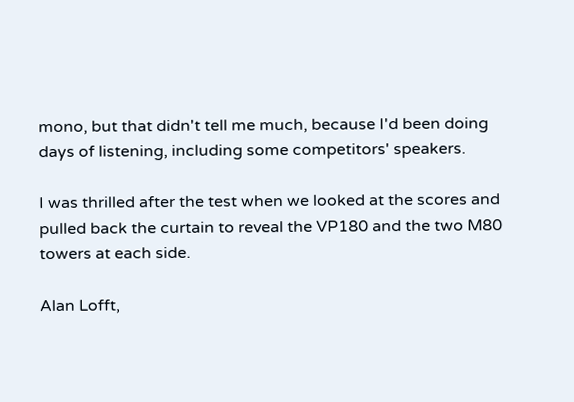mono, but that didn't tell me much, because I'd been doing days of listening, including some competitors' speakers.

I was thrilled after the test when we looked at the scores and pulled back the curtain to reveal the VP180 and the two M80 towers at each side.

Alan Lofft,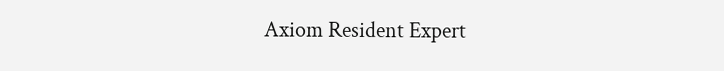Axiom Resident Expert